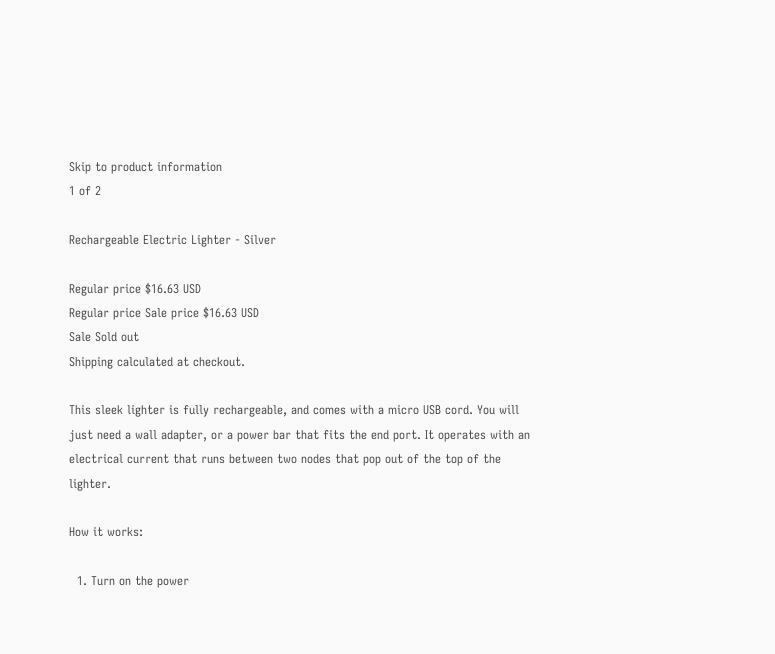Skip to product information
1 of 2

Rechargeable Electric Lighter - Silver

Regular price $16.63 USD
Regular price Sale price $16.63 USD
Sale Sold out
Shipping calculated at checkout.

This sleek lighter is fully rechargeable, and comes with a micro USB cord. You will just need a wall adapter, or a power bar that fits the end port. It operates with an electrical current that runs between two nodes that pop out of the top of the lighter.

How it works:

  1. Turn on the power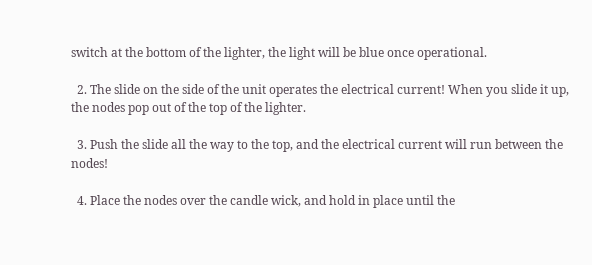switch at the bottom of the lighter, the light will be blue once operational.

  2. The slide on the side of the unit operates the electrical current! When you slide it up, the nodes pop out of the top of the lighter.

  3. Push the slide all the way to the top, and the electrical current will run between the nodes!

  4. Place the nodes over the candle wick, and hold in place until the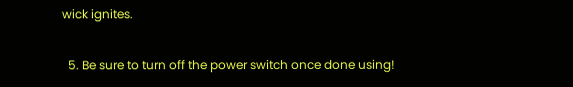wick ignites.

  5. Be sure to turn off the power switch once done using!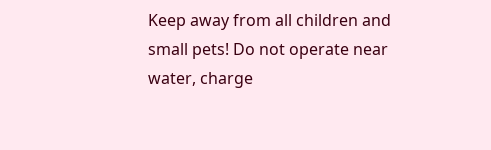Keep away from all children and small pets! Do not operate near water, charge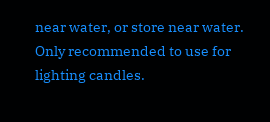near water, or store near water. Only recommended to use for lighting candles.